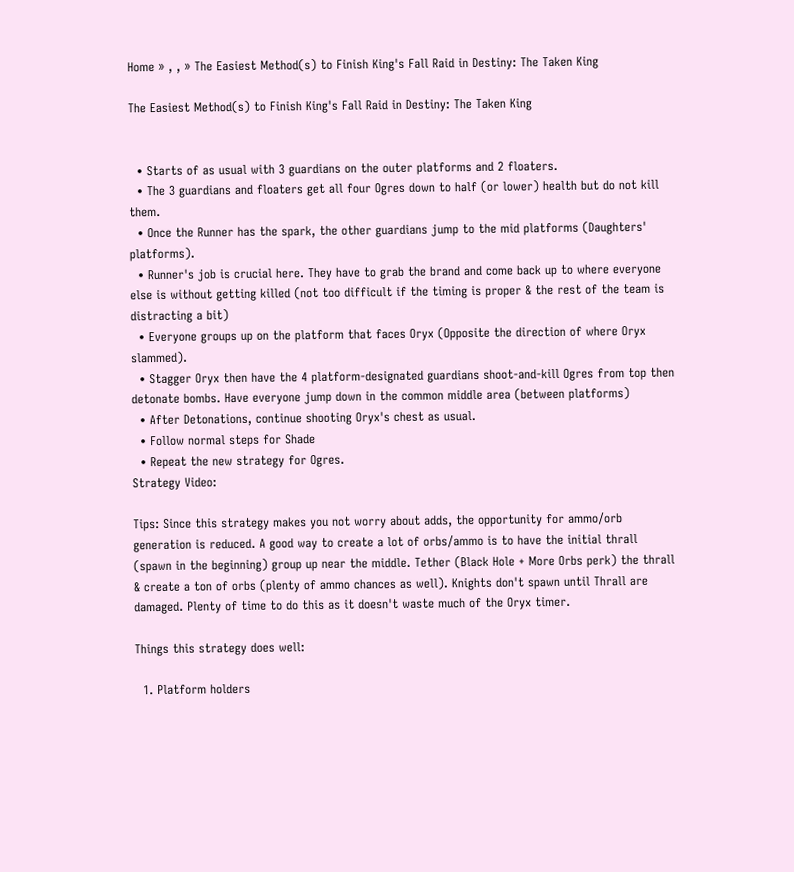Home » , , » The Easiest Method(s) to Finish King's Fall Raid in Destiny: The Taken King

The Easiest Method(s) to Finish King's Fall Raid in Destiny: The Taken King


  • Starts of as usual with 3 guardians on the outer platforms and 2 floaters.
  • The 3 guardians and floaters get all four Ogres down to half (or lower) health but do not kill them.
  • Once the Runner has the spark, the other guardians jump to the mid platforms (Daughters' platforms).
  • Runner's job is crucial here. They have to grab the brand and come back up to where everyone else is without getting killed (not too difficult if the timing is proper & the rest of the team is distracting a bit)
  • Everyone groups up on the platform that faces Oryx (Opposite the direction of where Oryx slammed).
  • Stagger Oryx then have the 4 platform-designated guardians shoot-and-kill Ogres from top then detonate bombs. Have everyone jump down in the common middle area (between platforms)
  • After Detonations, continue shooting Oryx's chest as usual.
  • Follow normal steps for Shade
  • Repeat the new strategy for Ogres.
Strategy Video:

Tips: Since this strategy makes you not worry about adds, the opportunity for ammo/orb generation is reduced. A good way to create a lot of orbs/ammo is to have the initial thrall (spawn in the beginning) group up near the middle. Tether (Black Hole + More Orbs perk) the thrall & create a ton of orbs (plenty of ammo chances as well). Knights don't spawn until Thrall are damaged. Plenty of time to do this as it doesn't waste much of the Oryx timer.

Things this strategy does well:

  1. Platform holders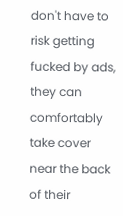don't have to risk getting fucked by ads, they can comfortably take cover near the back of their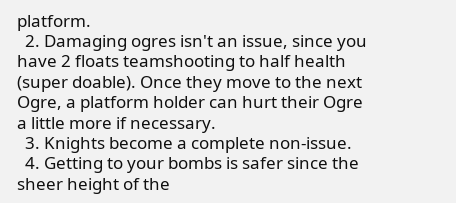platform.
  2. Damaging ogres isn't an issue, since you have 2 floats teamshooting to half health (super doable). Once they move to the next Ogre, a platform holder can hurt their Ogre a little more if necessary.
  3. Knights become a complete non-issue.
  4. Getting to your bombs is safer since the sheer height of the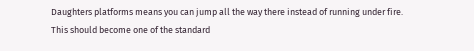Daughters platforms means you can jump all the way there instead of running under fire.
This should become one of the standard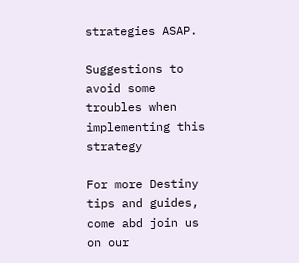strategies ASAP.

Suggestions to avoid some troubles when implementing this strategy

For more Destiny tips and guides, come abd join us on our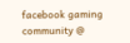facebook gaming community @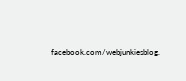facebook.com/webjunkiesblog.